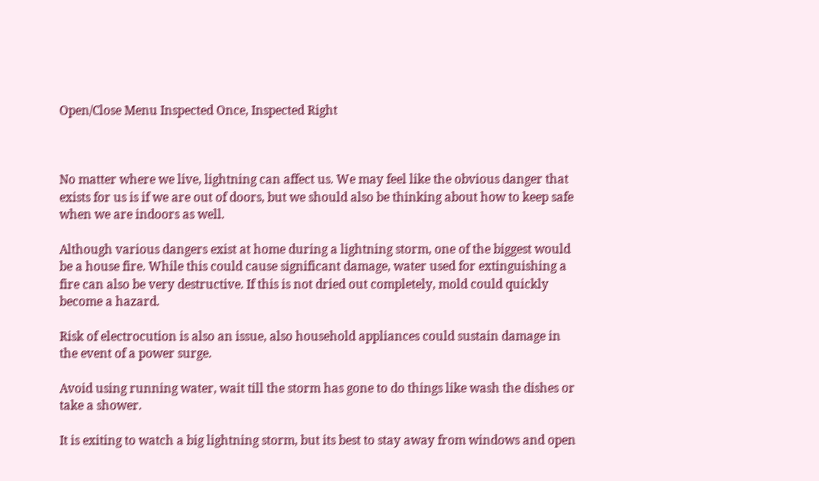Open/Close Menu Inspected Once, Inspected Right



No matter where we live, lightning can affect us. We may feel like the obvious danger that exists for us is if we are out of doors, but we should also be thinking about how to keep safe when we are indoors as well.

Although various dangers exist at home during a lightning storm, one of the biggest would be a house fire. While this could cause significant damage, water used for extinguishing a fire can also be very destructive. If this is not dried out completely, mold could quickly become a hazard.

Risk of electrocution is also an issue, also household appliances could sustain damage in the event of a power surge.

Avoid using running water, wait till the storm has gone to do things like wash the dishes or take a shower.

It is exiting to watch a big lightning storm, but its best to stay away from windows and open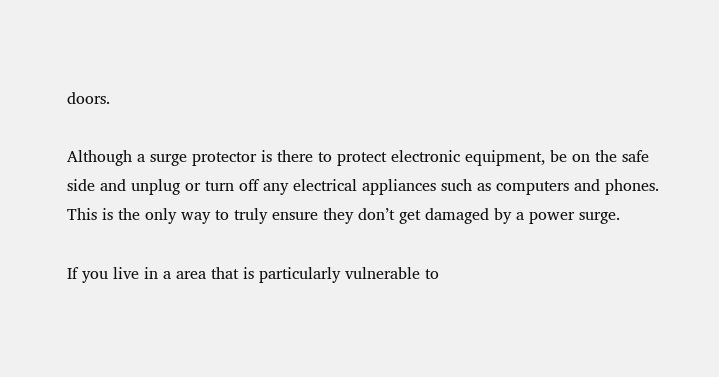doors.

Although a surge protector is there to protect electronic equipment, be on the safe side and unplug or turn off any electrical appliances such as computers and phones. This is the only way to truly ensure they don’t get damaged by a power surge.

If you live in a area that is particularly vulnerable to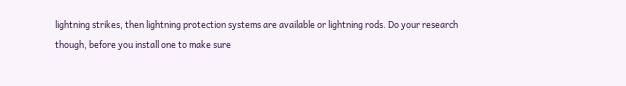lightning strikes, then lightning protection systems are available or lightning rods. Do your research though, before you install one to make sure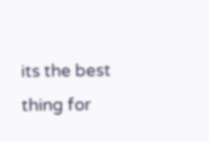its the best thing for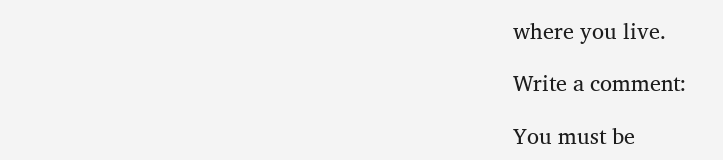where you live.

Write a comment:

You must be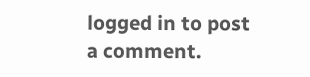logged in to post a comment.